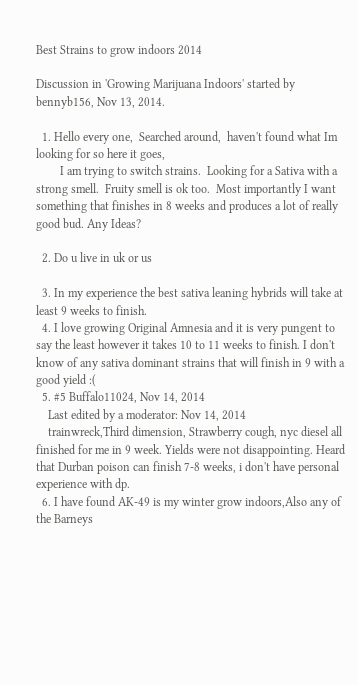Best Strains to grow indoors 2014

Discussion in 'Growing Marijuana Indoors' started by bennyb156, Nov 13, 2014.

  1. Hello every one,  Searched around,  haven't found what Im looking for so here it goes,
        I am trying to switch strains.  Looking for a Sativa with a strong smell.  Fruity smell is ok too.  Most importantly I want something that finishes in 8 weeks and produces a lot of really good bud. Any Ideas?

  2. Do u live in uk or us

  3. In my experience the best sativa leaning hybrids will take at least 9 weeks to finish.
  4. I love growing Original Amnesia and it is very pungent to say the least however it takes 10 to 11 weeks to finish. I don't know of any sativa dominant strains that will finish in 9 with a good yield :(
  5. #5 Buffalo11024, Nov 14, 2014
    Last edited by a moderator: Nov 14, 2014
    trainwreck,Third dimension, Strawberry cough, nyc diesel all finished for me in 9 week. Yields were not disappointing. Heard that Durban poison can finish 7-8 weeks, i don't have personal experience with dp.
  6. I have found AK-49 is my winter grow indoors,Also any of the Barneys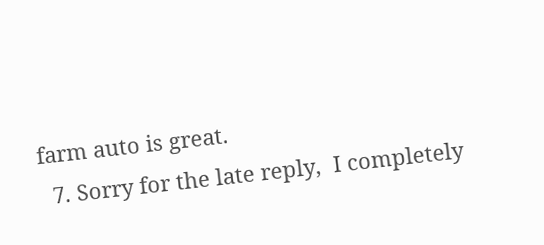farm auto is great.
  7. Sorry for the late reply,  I completely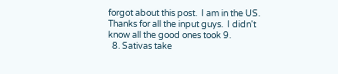forgot about this post.  I am in the US.  Thanks for all the input guys.  I didn't know all the good ones took 9.
  8. Sativas take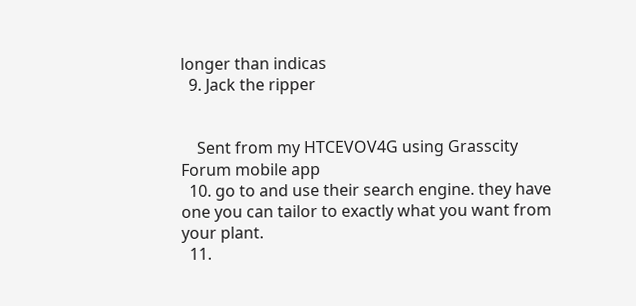longer than indicas
  9. Jack the ripper


    Sent from my HTCEVOV4G using Grasscity Forum mobile app
  10. go to and use their search engine. they have one you can tailor to exactly what you want from your plant.
  11.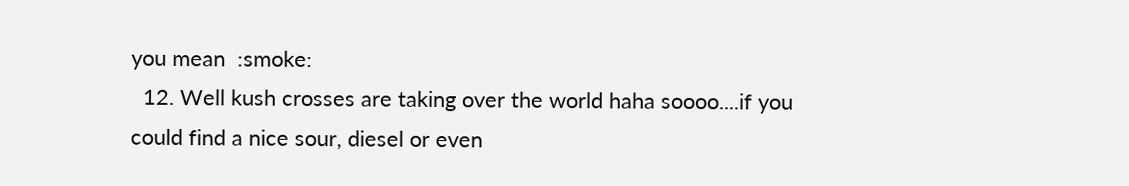you mean  :smoke:
  12. Well kush crosses are taking over the world haha soooo....if you could find a nice sour, diesel or even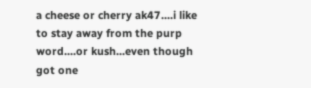a cheese or cherry ak47....i like to stay away from the purp word....or kush...even though got one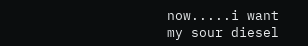now.....i want my sour diesel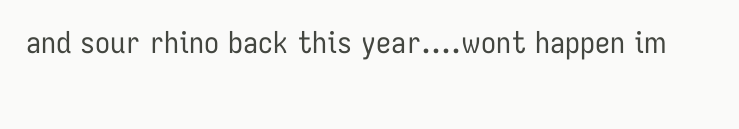and sour rhino back this year....wont happen im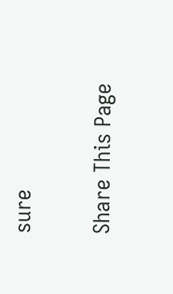sure

Share This Page